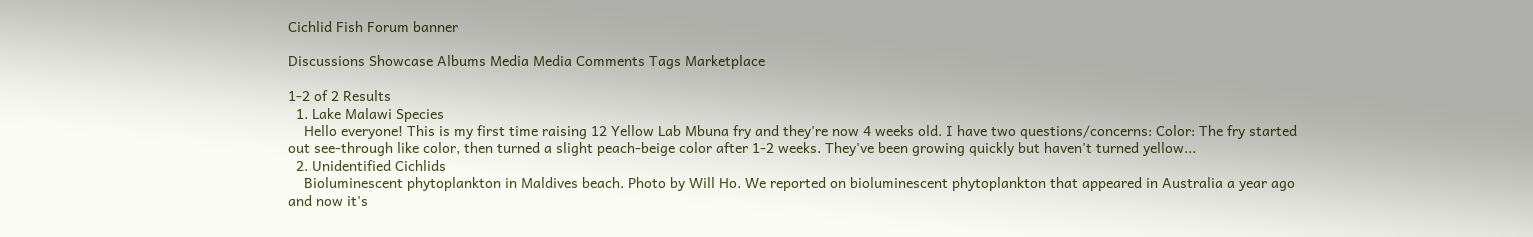Cichlid Fish Forum banner

Discussions Showcase Albums Media Media Comments Tags Marketplace

1-2 of 2 Results
  1. Lake Malawi Species
    Hello everyone! This is my first time raising 12 Yellow Lab Mbuna fry and they're now 4 weeks old. I have two questions/concerns: Color: The fry started out see-through like color, then turned a slight peach-beige color after 1-2 weeks. They've been growing quickly but haven't turned yellow...
  2. Unidentified Cichlids
    Bioluminescent phytoplankton in Maldives beach. Photo by Will Ho. We reported on bioluminescent phytoplankton that appeared in Australia a year ago and now it's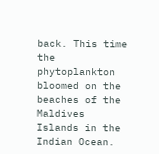back. This time the phytoplankton bloomed on the beaches of the Maldives Islands in the Indian Ocean.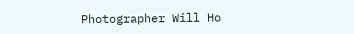Photographer Will Ho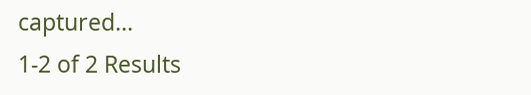captured...
1-2 of 2 Results